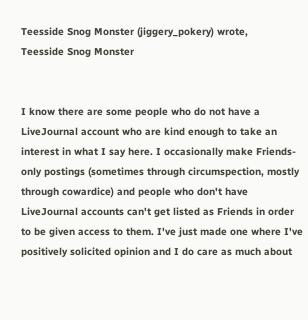Teesside Snog Monster (jiggery_pokery) wrote,
Teesside Snog Monster


I know there are some people who do not have a LiveJournal account who are kind enough to take an interest in what I say here. I occasionally make Friends-only postings (sometimes through circumspection, mostly through cowardice) and people who don't have LiveJournal accounts can't get listed as Friends in order to be given access to them. I've just made one where I've positively solicited opinion and I do care as much about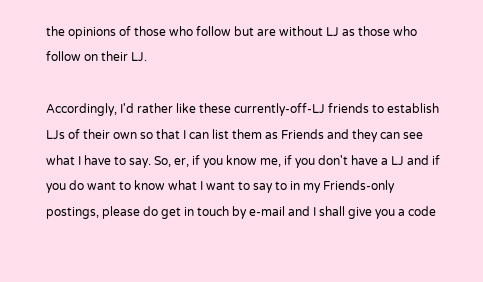the opinions of those who follow but are without LJ as those who follow on their LJ.

Accordingly, I'd rather like these currently-off-LJ friends to establish LJs of their own so that I can list them as Friends and they can see what I have to say. So, er, if you know me, if you don't have a LJ and if you do want to know what I want to say to in my Friends-only postings, please do get in touch by e-mail and I shall give you a code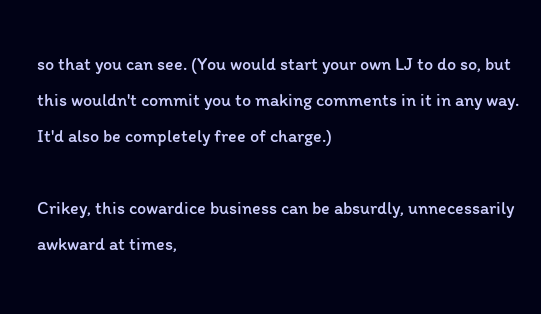so that you can see. (You would start your own LJ to do so, but this wouldn't commit you to making comments in it in any way. It'd also be completely free of charge.)

Crikey, this cowardice business can be absurdly, unnecessarily awkward at times,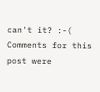can't it? :-(
Comments for this post were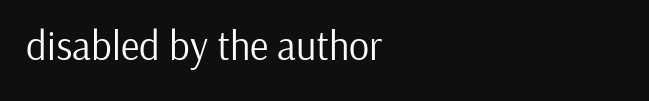disabled by the author